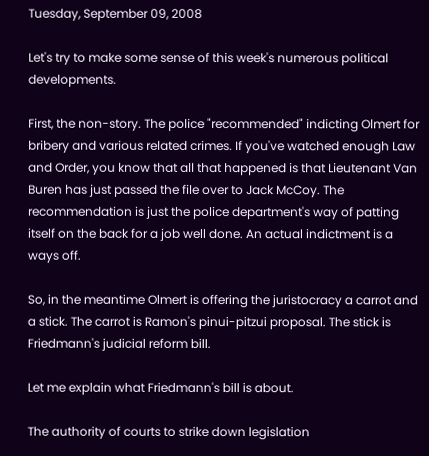Tuesday, September 09, 2008

Let's try to make some sense of this week's numerous political developments.

First, the non-story. The police "recommended" indicting Olmert for bribery and various related crimes. If you've watched enough Law and Order, you know that all that happened is that Lieutenant Van Buren has just passed the file over to Jack McCoy. The recommendation is just the police department's way of patting itself on the back for a job well done. An actual indictment is a ways off.

So, in the meantime Olmert is offering the juristocracy a carrot and a stick. The carrot is Ramon's pinui-pitzui proposal. The stick is Friedmann's judicial reform bill.

Let me explain what Friedmann's bill is about.

The authority of courts to strike down legislation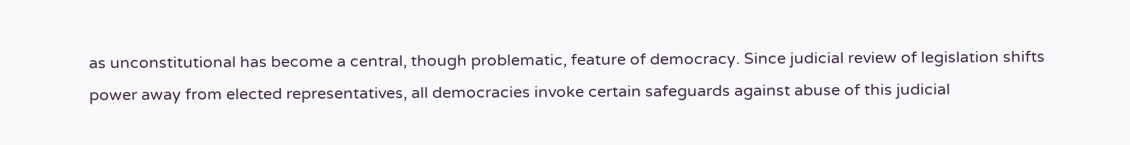as unconstitutional has become a central, though problematic, feature of democracy. Since judicial review of legislation shifts power away from elected representatives, all democracies invoke certain safeguards against abuse of this judicial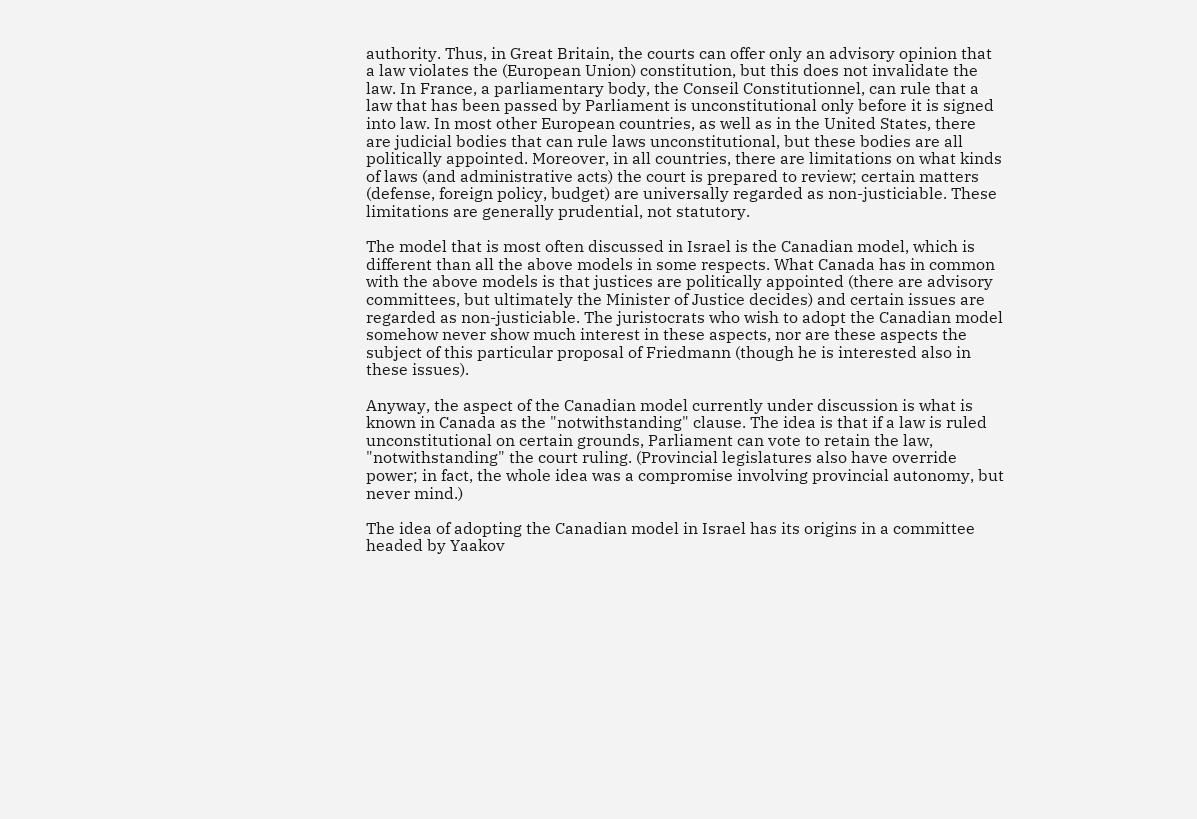authority. Thus, in Great Britain, the courts can offer only an advisory opinion that a law violates the (European Union) constitution, but this does not invalidate the law. In France, a parliamentary body, the Conseil Constitutionnel, can rule that a law that has been passed by Parliament is unconstitutional only before it is signed into law. In most other European countries, as well as in the United States, there are judicial bodies that can rule laws unconstitutional, but these bodies are all politically appointed. Moreover, in all countries, there are limitations on what kinds of laws (and administrative acts) the court is prepared to review; certain matters (defense, foreign policy, budget) are universally regarded as non-justiciable. These limitations are generally prudential, not statutory.

The model that is most often discussed in Israel is the Canadian model, which is different than all the above models in some respects. What Canada has in common with the above models is that justices are politically appointed (there are advisory committees, but ultimately the Minister of Justice decides) and certain issues are regarded as non-justiciable. The juristocrats who wish to adopt the Canadian model somehow never show much interest in these aspects, nor are these aspects the subject of this particular proposal of Friedmann (though he is interested also in these issues).

Anyway, the aspect of the Canadian model currently under discussion is what is known in Canada as the "notwithstanding" clause. The idea is that if a law is ruled unconstitutional on certain grounds, Parliament can vote to retain the law, "notwithstanding" the court ruling. (Provincial legislatures also have override power; in fact, the whole idea was a compromise involving provincial autonomy, but never mind.)

The idea of adopting the Canadian model in Israel has its origins in a committee headed by Yaakov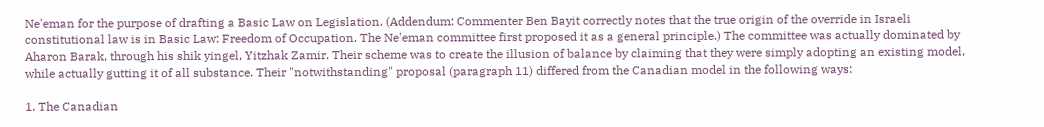Ne'eman for the purpose of drafting a Basic Law on Legislation. (Addendum: Commenter Ben Bayit correctly notes that the true origin of the override in Israeli constitutional law is in Basic Law: Freedom of Occupation. The Ne'eman committee first proposed it as a general principle.) The committee was actually dominated by Aharon Barak, through his shik yingel, Yitzhak Zamir. Their scheme was to create the illusion of balance by claiming that they were simply adopting an existing model, while actually gutting it of all substance. Their "notwithstanding" proposal (paragraph 11) differed from the Canadian model in the following ways:

1. The Canadian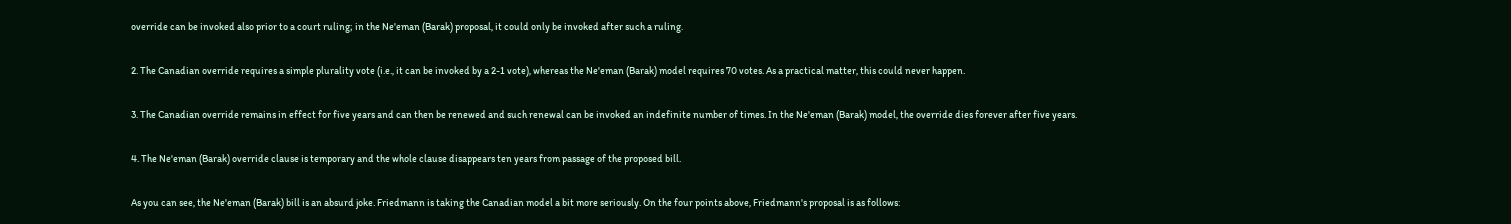override can be invoked also prior to a court ruling; in the Ne'eman (Barak) proposal, it could only be invoked after such a ruling.

2. The Canadian override requires a simple plurality vote (i.e., it can be invoked by a 2-1 vote), whereas the Ne'eman (Barak) model requires 70 votes. As a practical matter, this could never happen.

3. The Canadian override remains in effect for five years and can then be renewed and such renewal can be invoked an indefinite number of times. In the Ne'eman (Barak) model, the override dies forever after five years.

4. The Ne'eman (Barak) override clause is temporary and the whole clause disappears ten years from passage of the proposed bill.

As you can see, the Ne'eman (Barak) bill is an absurd joke. Friedmann is taking the Canadian model a bit more seriously. On the four points above, Friedmann's proposal is as follows: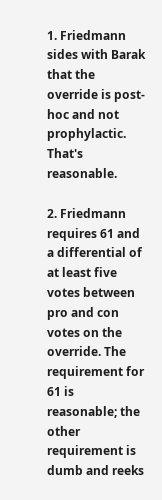1. Friedmann sides with Barak that the override is post-hoc and not prophylactic. That's reasonable.

2. Friedmann requires 61 and a differential of at least five votes between pro and con votes on the override. The requirement for 61 is reasonable; the other requirement is dumb and reeks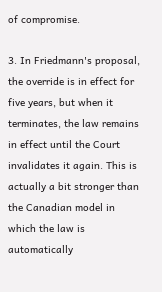of compromise.

3. In Friedmann's proposal, the override is in effect for five years, but when it terminates, the law remains in effect until the Court invalidates it again. This is actually a bit stronger than the Canadian model in which the law is automatically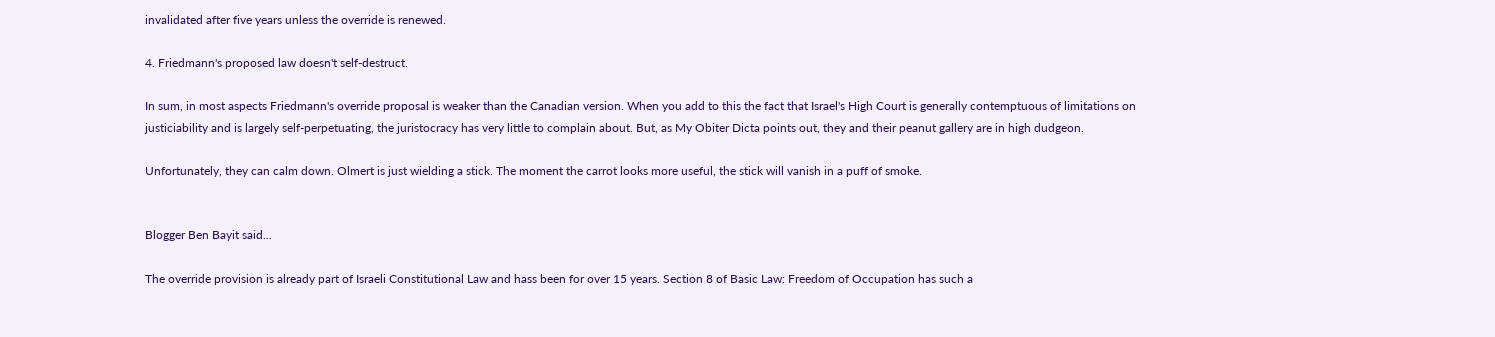invalidated after five years unless the override is renewed.

4. Friedmann's proposed law doesn't self-destruct.

In sum, in most aspects Friedmann's override proposal is weaker than the Canadian version. When you add to this the fact that Israel's High Court is generally contemptuous of limitations on justiciability and is largely self-perpetuating, the juristocracy has very little to complain about. But, as My Obiter Dicta points out, they and their peanut gallery are in high dudgeon.

Unfortunately, they can calm down. Olmert is just wielding a stick. The moment the carrot looks more useful, the stick will vanish in a puff of smoke.


Blogger Ben Bayit said...

The override provision is already part of Israeli Constitutional Law and hass been for over 15 years. Section 8 of Basic Law: Freedom of Occupation has such a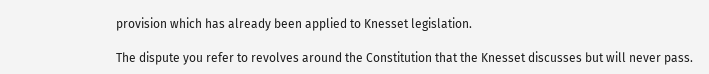provision which has already been applied to Knesset legislation.

The dispute you refer to revolves around the Constitution that the Knesset discusses but will never pass.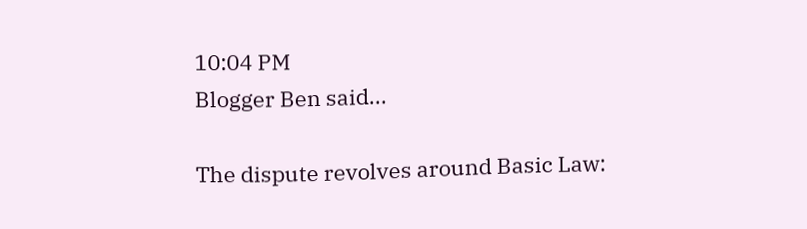10:04 PM
Blogger Ben said...

The dispute revolves around Basic Law: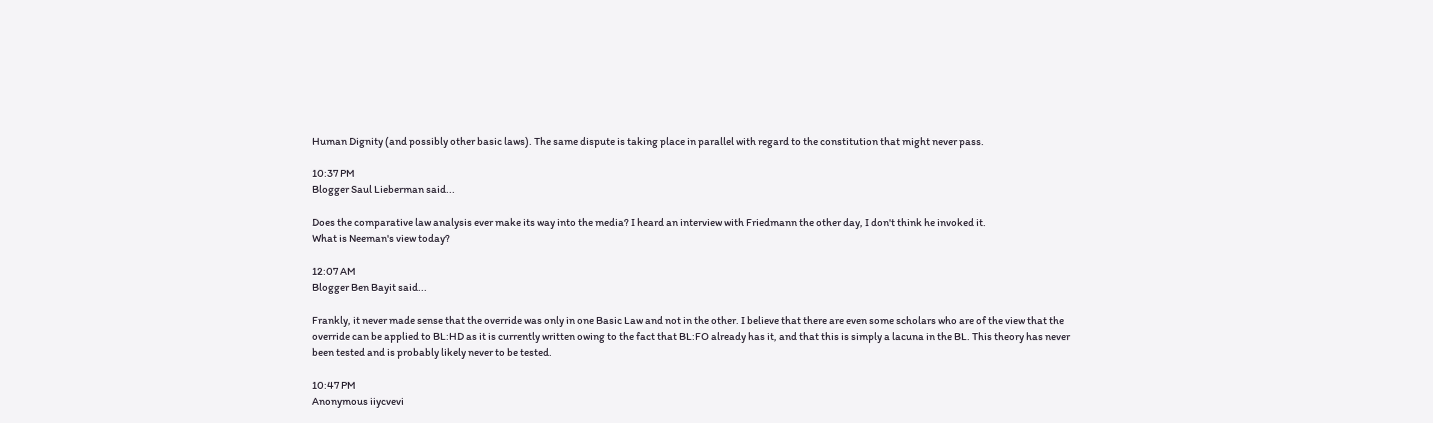Human Dignity (and possibly other basic laws). The same dispute is taking place in parallel with regard to the constitution that might never pass.

10:37 PM
Blogger Saul Lieberman said...

Does the comparative law analysis ever make its way into the media? I heard an interview with Friedmann the other day, I don't think he invoked it.
What is Neeman's view today?

12:07 AM
Blogger Ben Bayit said...

Frankly, it never made sense that the override was only in one Basic Law and not in the other. I believe that there are even some scholars who are of the view that the override can be applied to BL:HD as it is currently written owing to the fact that BL:FO already has it, and that this is simply a lacuna in the BL. This theory has never been tested and is probably likely never to be tested.

10:47 PM
Anonymous iiycvevi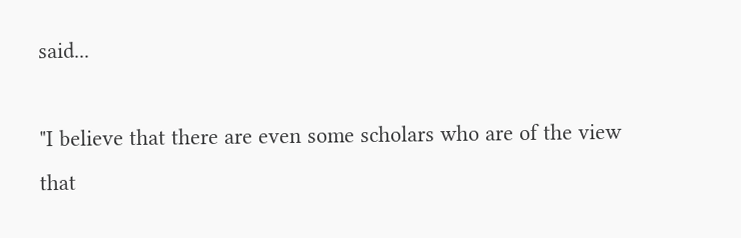said...

"I believe that there are even some scholars who are of the view that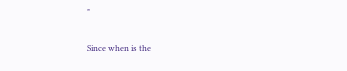"

Since when is the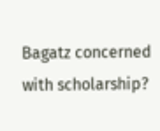Bagatz concerned with scholarship?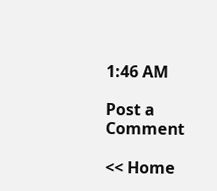1:46 AM

Post a Comment

<< Home